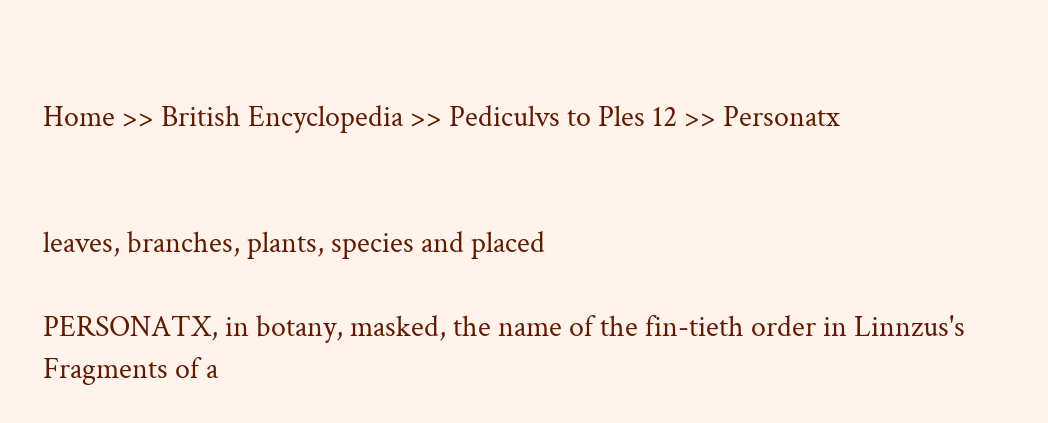Home >> British Encyclopedia >> Pediculvs to Ples 12 >> Personatx


leaves, branches, plants, species and placed

PERSONATX, in botany, masked, the name of the fin-tieth order in Linnzus's Fragments of a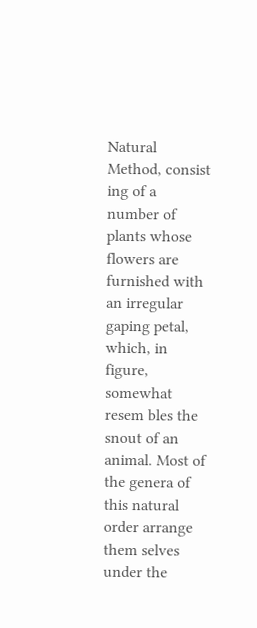Natural Method, consist ing of a number of plants whose flowers are furnished with an irregular gaping petal, which, in figure, somewhat resem bles the snout of an animal. Most of the genera of this natural order arrange them selves under the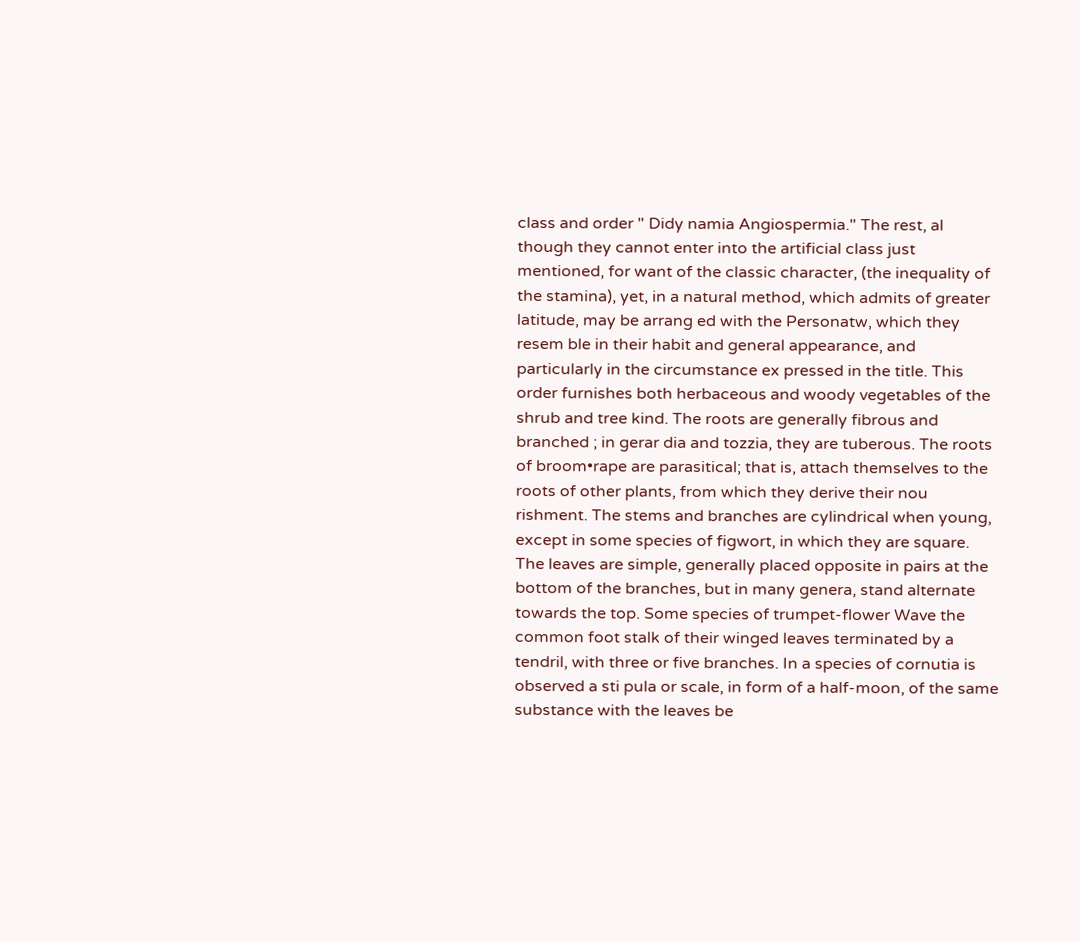class and order " Didy namia Angiospermia." The rest, al though they cannot enter into the artificial class just mentioned, for want of the classic character, (the inequality of the stamina), yet, in a natural method, which admits of greater latitude, may be arrang ed with the Personatw, which they resem ble in their habit and general appearance, and particularly in the circumstance ex pressed in the title. This order furnishes both herbaceous and woody vegetables of the shrub and tree kind. The roots are generally fibrous and branched ; in gerar dia and tozzia, they are tuberous. The roots of broom•rape are parasitical; that is, attach themselves to the roots of other plants, from which they derive their nou rishment. The stems and branches are cylindrical when young, except in some species of figwort, in which they are square. The leaves are simple, generally placed opposite in pairs at the bottom of the branches, but in many genera, stand alternate towards the top. Some species of trumpet-flower Wave the common foot stalk of their winged leaves terminated by a tendril, with three or five branches. In a species of cornutia is observed a sti pula or scale, in form of a half-moon, of the same substance with the leaves be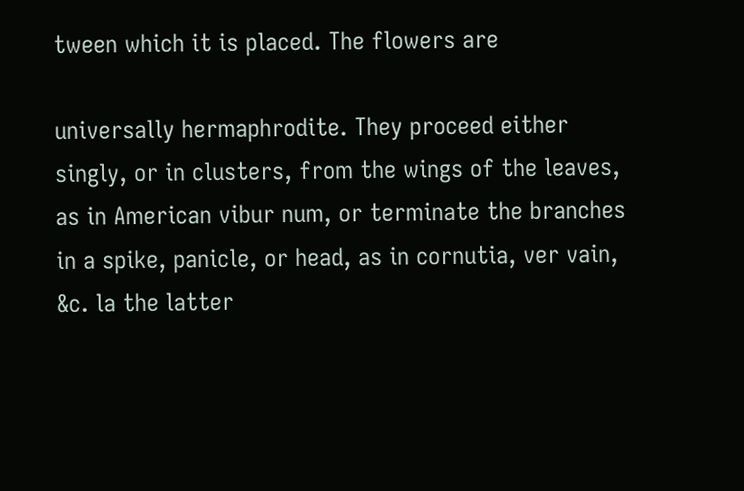tween which it is placed. The flowers are

universally hermaphrodite. They proceed either singly, or in clusters, from the wings of the leaves, as in American vibur num, or terminate the branches in a spike, panicle, or head, as in cornutia, ver vain, &c. la the latter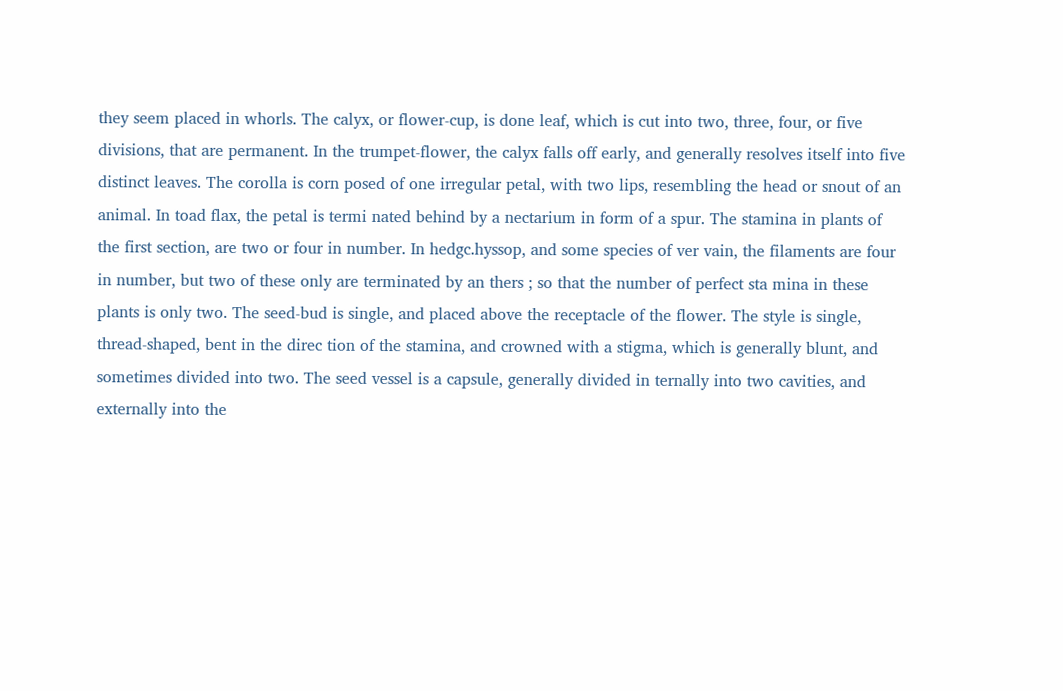they seem placed in whorls. The calyx, or flower-cup, is done leaf, which is cut into two, three, four, or five divisions, that are permanent. In the trumpet-flower, the calyx falls off early, and generally resolves itself into five distinct leaves. The corolla is corn posed of one irregular petal, with two lips, resembling the head or snout of an animal. In toad flax, the petal is termi nated behind by a nectarium in form of a spur. The stamina in plants of the first section, are two or four in number. In hedgc.hyssop, and some species of ver vain, the filaments are four in number, but two of these only are terminated by an thers ; so that the number of perfect sta mina in these plants is only two. The seed-bud is single, and placed above the receptacle of the flower. The style is single, thread-shaped, bent in the direc tion of the stamina, and crowned with a stigma, which is generally blunt, and sometimes divided into two. The seed vessel is a capsule, generally divided in ternally into two cavities, and externally into the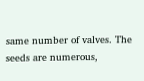same number of valves. The seeds are numerous,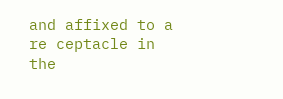and affixed to a re ceptacle in the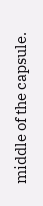middle of the capsule.